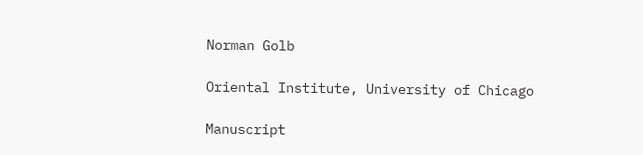Norman Golb

Oriental Institute, University of Chicago

Manuscript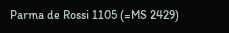Parma de Rossi 1105 (=MS 2429)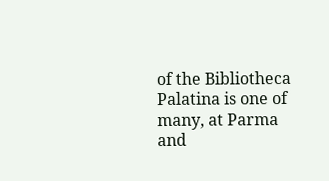of the Bibliotheca Palatina is one of many, at Parma and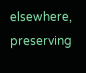elsewhere, preserving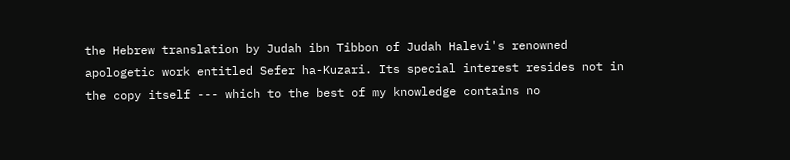the Hebrew translation by Judah ibn Tibbon of Judah Halevi's renowned apologetic work entitled Sefer ha-Kuzari. Its special interest resides not in the copy itself --- which to the best of my knowledge contains no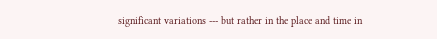significant variations --- but rather in the place and time in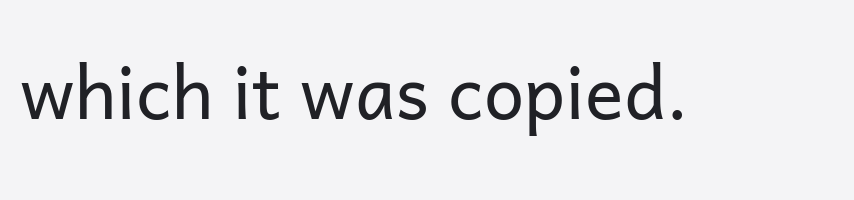which it was copied.